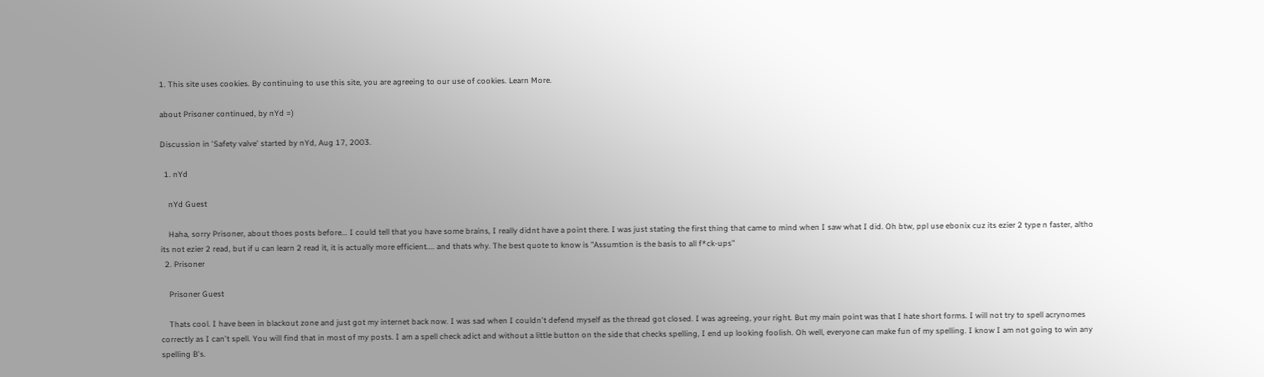1. This site uses cookies. By continuing to use this site, you are agreeing to our use of cookies. Learn More.

about Prisoner continued, by nYd =)

Discussion in 'Safety valve' started by nYd, Aug 17, 2003.

  1. nYd

    nYd Guest

    Haha, sorry Prisoner, about thoes posts before... I could tell that you have some brains, I really didnt have a point there. I was just stating the first thing that came to mind when I saw what I did. Oh btw, ppl use ebonix cuz its ezier 2 type n faster, altho its not ezier 2 read, but if u can learn 2 read it, it is actually more efficient.... and thats why. The best quote to know is "Assumtion is the basis to all f*ck-ups"
  2. Prisoner

    Prisoner Guest

    Thats cool. I have been in blackout zone and just got my internet back now. I was sad when I couldn't defend myself as the thread got closed. I was agreeing, your right. But my main point was that I hate short forms. I will not try to spell acrynomes correctly as I can't spell. You will find that in most of my posts. I am a spell check adict and without a little button on the side that checks spelling, I end up looking foolish. Oh well, everyone can make fun of my spelling. I know I am not going to win any spelling B's.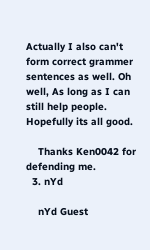Actually I also can't form correct grammer sentences as well. Oh well, As long as I can still help people. Hopefully its all good.

    Thanks Ken0042 for defending me.
  3. nYd

    nYd Guest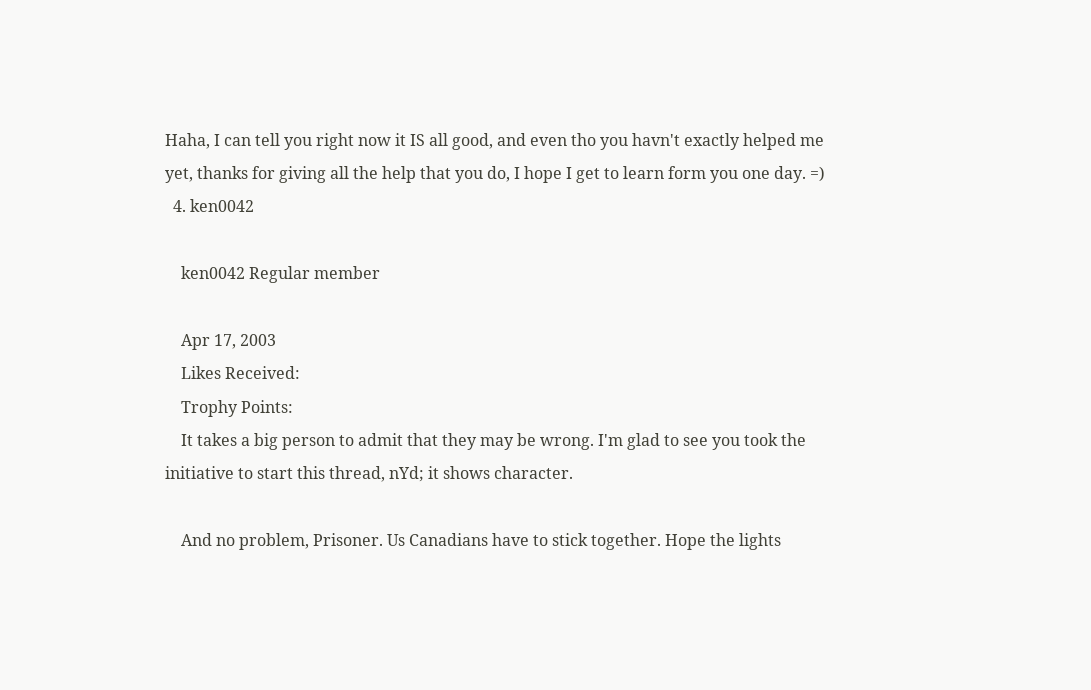Haha, I can tell you right now it IS all good, and even tho you havn't exactly helped me yet, thanks for giving all the help that you do, I hope I get to learn form you one day. =)
  4. ken0042

    ken0042 Regular member

    Apr 17, 2003
    Likes Received:
    Trophy Points:
    It takes a big person to admit that they may be wrong. I'm glad to see you took the initiative to start this thread, nYd; it shows character.

    And no problem, Prisoner. Us Canadians have to stick together. Hope the lights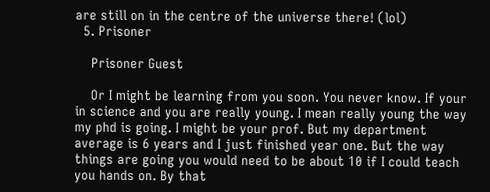are still on in the centre of the universe there! (lol)
  5. Prisoner

    Prisoner Guest

    Or I might be learning from you soon. You never know. If your in science and you are really young. I mean really young the way my phd is going. I might be your prof. But my department average is 6 years and I just finished year one. But the way things are going you would need to be about 10 if I could teach you hands on. By that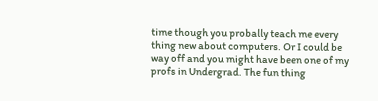time though you probally teach me every thing new about computers. Or I could be way off and you might have been one of my profs in Undergrad. The fun thing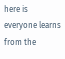here is everyone learns from the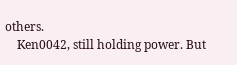others.
    Ken0042, still holding power. But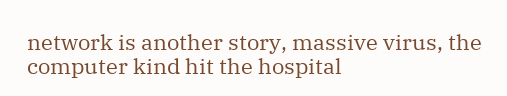network is another story, massive virus, the computer kind hit the hospital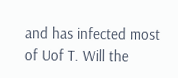and has infected most of Uof T. Will the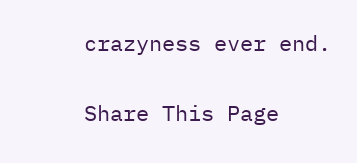crazyness ever end.

Share This Page